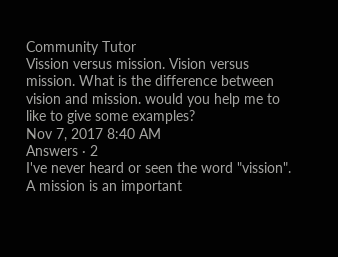Community Tutor
Vission versus mission. Vision versus mission. What is the difference between vision and mission. would you help me to like to give some examples?
Nov 7, 2017 8:40 AM
Answers · 2
I've never heard or seen the word "vission". A mission is an important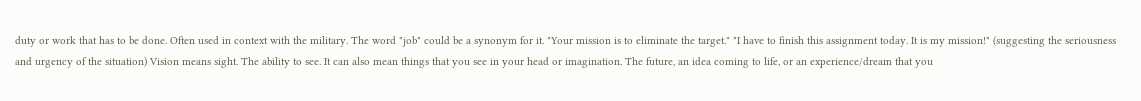duty or work that has to be done. Often used in context with the military. The word "job" could be a synonym for it. "Your mission is to eliminate the target." "I have to finish this assignment today. It is my mission!" (suggesting the seriousness and urgency of the situation) Vision means sight. The ability to see. It can also mean things that you see in your head or imagination. The future, an idea coming to life, or an experience/dream that you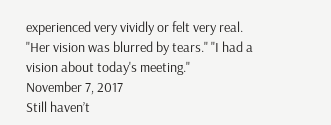experienced very vividly or felt very real. "Her vision was blurred by tears." "I had a vision about today's meeting."
November 7, 2017
Still haven’t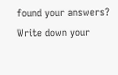found your answers?
Write down your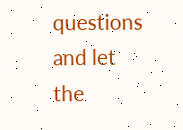questions and let the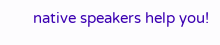native speakers help you!